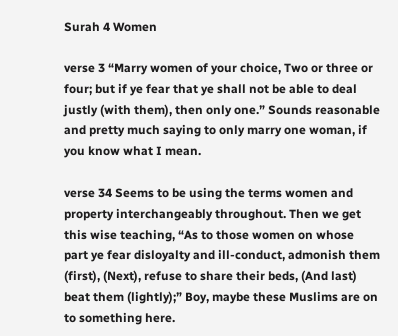Surah 4 Women

verse 3 “Marry women of your choice, Two or three or four; but if ye fear that ye shall not be able to deal justly (with them), then only one.” Sounds reasonable and pretty much saying to only marry one woman, if you know what I mean.

verse 34 Seems to be using the terms women and property interchangeably throughout. Then we get this wise teaching, “As to those women on whose part ye fear disloyalty and ill-conduct, admonish them (first), (Next), refuse to share their beds, (And last) beat them (lightly);” Boy, maybe these Muslims are on to something here.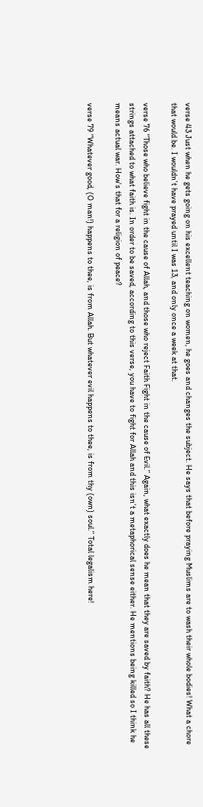verse 43 Just when he gets going on his excellent teaching on women, he goes and changes the subject. He says that before praying Muslims are to wash their whole bodies! What a chore that would be. I wouldn’t have prayed until I was 13, and only once a week at that.

verse 76 “Those who believe fight in the cause of Allah, and those who reject Faith Fight in the cause of Evil.” Again, what exactly does he mean that they are saved by faith? He has all these strings attached to what faith is. In order to be saved, according to this verse, you have to fight for Allah and this isn’t a metaphorical sense either. He mentions being killed so I think he means actual war. How’s that for a religion of peace?

verse 79 “Whatever good, (O man!) happens to thee, is from Allah. But whatever evil happens to thee, is from thy (own) soul.” Total legalism here!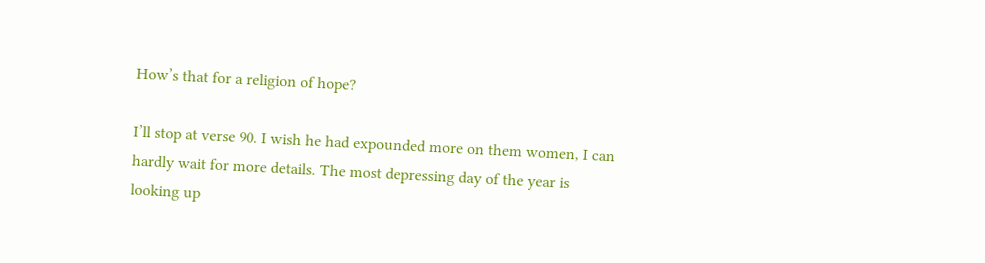How’s that for a religion of hope?

I’ll stop at verse 90. I wish he had expounded more on them women, I can hardly wait for more details. The most depressing day of the year is looking up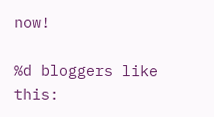now!

%d bloggers like this: